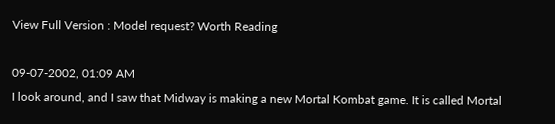View Full Version : Model request? Worth Reading

09-07-2002, 01:09 AM
I look around, and I saw that Midway is making a new Mortal Kombat game. It is called Mortal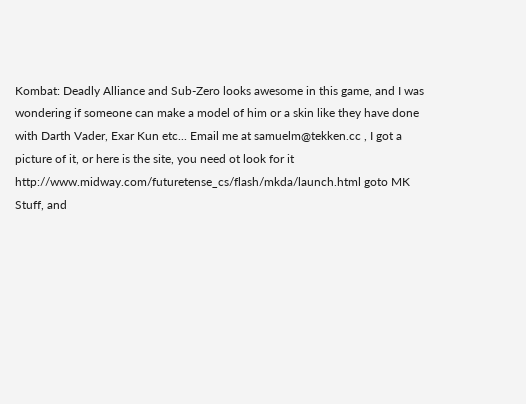Kombat: Deadly Alliance and Sub-Zero looks awesome in this game, and I was wondering if someone can make a model of him or a skin like they have done with Darth Vader, Exar Kun etc... Email me at samuelm@tekken.cc , I got a picture of it, or here is the site, you need ot look for it http://www.midway.com/futuretense_cs/flash/mkda/launch.html goto MK Stuff, and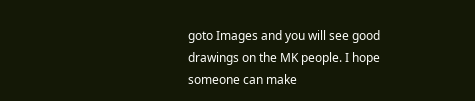goto Images and you will see good drawings on the MK people. I hope someone can make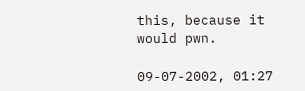this, because it would pwn.

09-07-2002, 01:27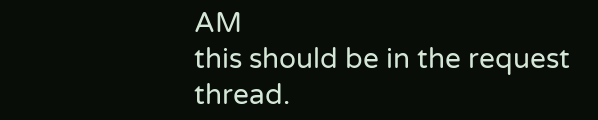AM
this should be in the request thread.